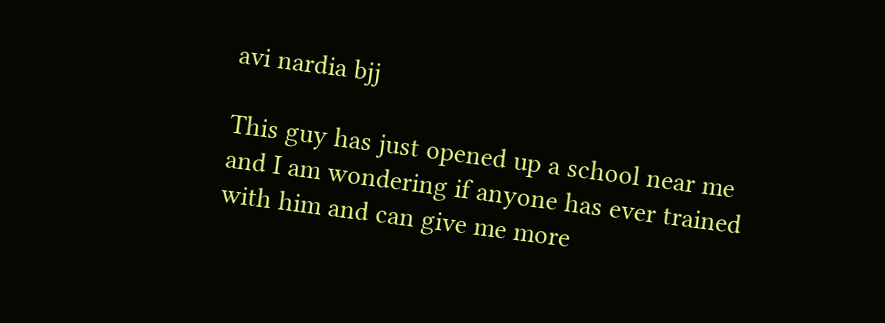avi nardia bjj

This guy has just opened up a school near me and I am wondering if anyone has ever trained with him and can give me more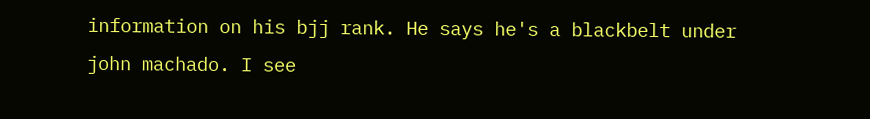information on his bjj rank. He says he's a blackbelt under john machado. I see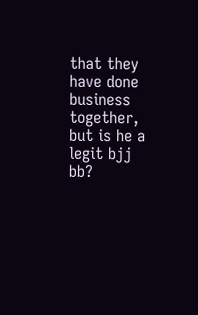that they have done business together, but is he a legit bjj bb?